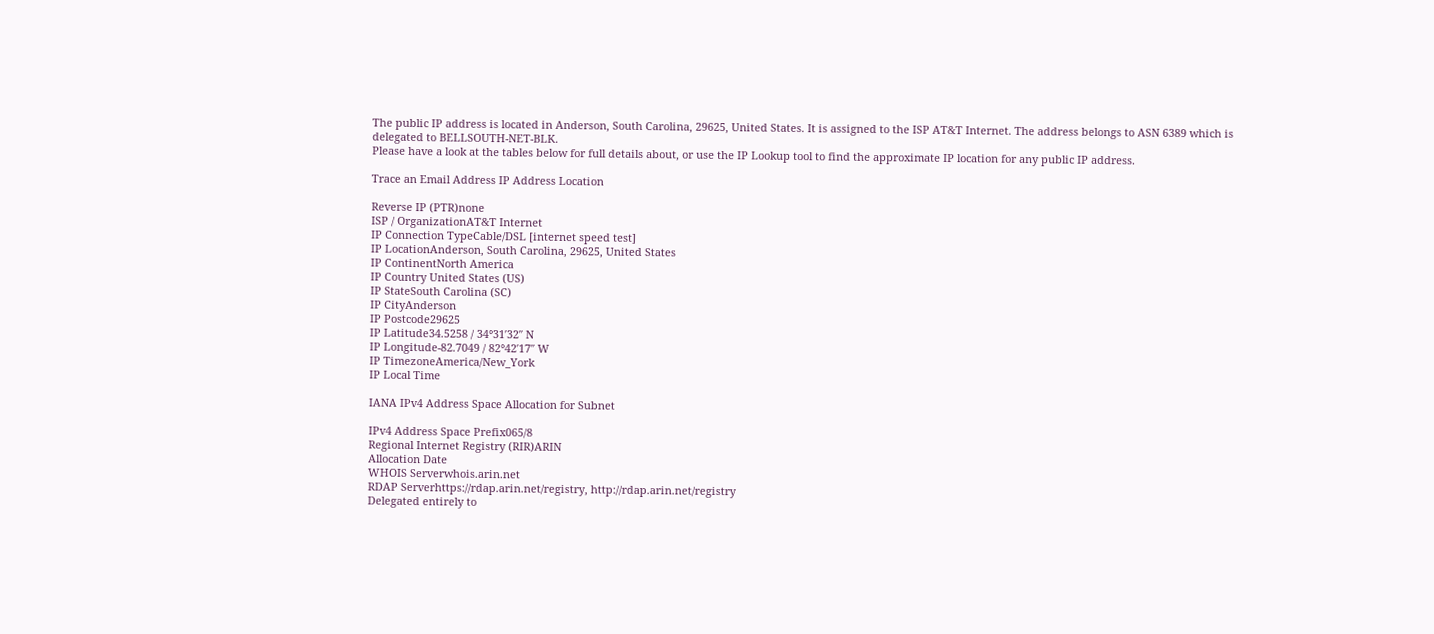The public IP address is located in Anderson, South Carolina, 29625, United States. It is assigned to the ISP AT&T Internet. The address belongs to ASN 6389 which is delegated to BELLSOUTH-NET-BLK.
Please have a look at the tables below for full details about, or use the IP Lookup tool to find the approximate IP location for any public IP address.

Trace an Email Address IP Address Location

Reverse IP (PTR)none
ISP / OrganizationAT&T Internet
IP Connection TypeCable/DSL [internet speed test]
IP LocationAnderson, South Carolina, 29625, United States
IP ContinentNorth America
IP Country United States (US)
IP StateSouth Carolina (SC)
IP CityAnderson
IP Postcode29625
IP Latitude34.5258 / 34°31′32″ N
IP Longitude-82.7049 / 82°42′17″ W
IP TimezoneAmerica/New_York
IP Local Time

IANA IPv4 Address Space Allocation for Subnet

IPv4 Address Space Prefix065/8
Regional Internet Registry (RIR)ARIN
Allocation Date
WHOIS Serverwhois.arin.net
RDAP Serverhttps://rdap.arin.net/registry, http://rdap.arin.net/registry
Delegated entirely to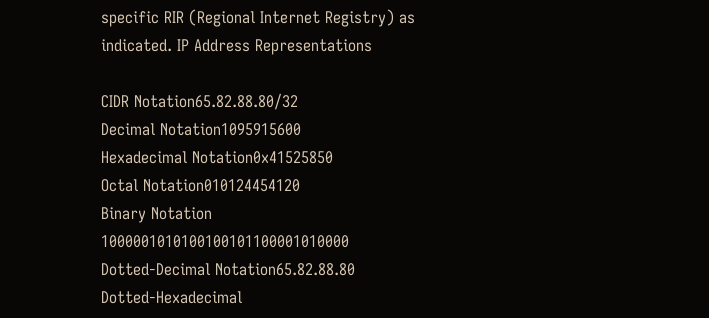specific RIR (Regional Internet Registry) as indicated. IP Address Representations

CIDR Notation65.82.88.80/32
Decimal Notation1095915600
Hexadecimal Notation0x41525850
Octal Notation010124454120
Binary Notation 1000001010100100101100001010000
Dotted-Decimal Notation65.82.88.80
Dotted-Hexadecimal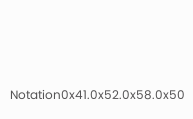Notation0x41.0x52.0x58.0x50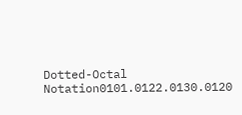Dotted-Octal Notation0101.0122.0130.0120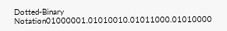Dotted-Binary Notation01000001.01010010.01011000.01010000